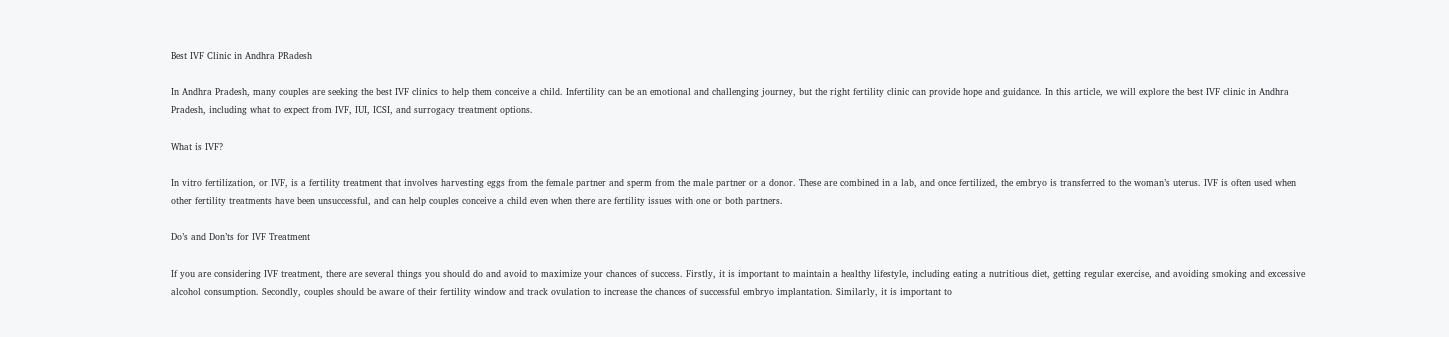Best IVF Clinic in Andhra PRadesh

In Andhra Pradesh, many couples are seeking the best IVF clinics to help them conceive a child. Infertility can be an emotional and challenging journey, but the right fertility clinic can provide hope and guidance. In this article, we will explore the best IVF clinic in Andhra Pradesh, including what to expect from IVF, IUI, ICSI, and surrogacy treatment options.

What is IVF?

In vitro fertilization, or IVF, is a fertility treatment that involves harvesting eggs from the female partner and sperm from the male partner or a donor. These are combined in a lab, and once fertilized, the embryo is transferred to the woman’s uterus. IVF is often used when other fertility treatments have been unsuccessful, and can help couples conceive a child even when there are fertility issues with one or both partners.

Do’s and Don’ts for IVF Treatment

If you are considering IVF treatment, there are several things you should do and avoid to maximize your chances of success. Firstly, it is important to maintain a healthy lifestyle, including eating a nutritious diet, getting regular exercise, and avoiding smoking and excessive alcohol consumption. Secondly, couples should be aware of their fertility window and track ovulation to increase the chances of successful embryo implantation. Similarly, it is important to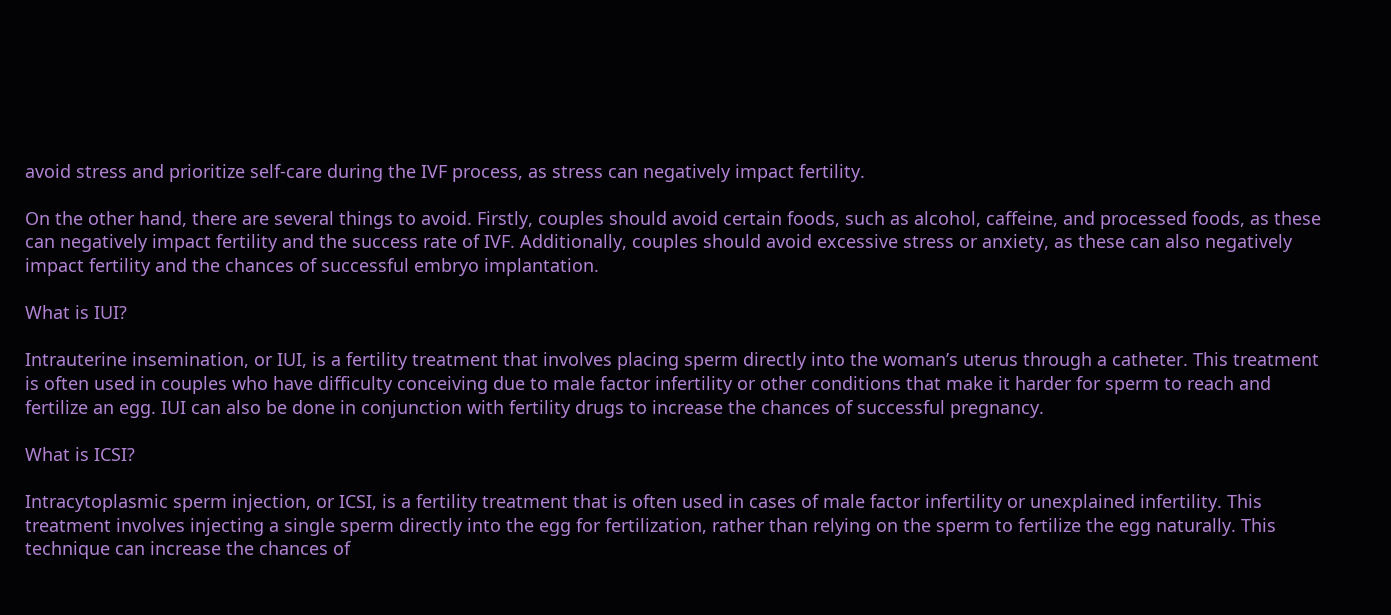avoid stress and prioritize self-care during the IVF process, as stress can negatively impact fertility.

On the other hand, there are several things to avoid. Firstly, couples should avoid certain foods, such as alcohol, caffeine, and processed foods, as these can negatively impact fertility and the success rate of IVF. Additionally, couples should avoid excessive stress or anxiety, as these can also negatively impact fertility and the chances of successful embryo implantation.

What is IUI?

Intrauterine insemination, or IUI, is a fertility treatment that involves placing sperm directly into the woman’s uterus through a catheter. This treatment is often used in couples who have difficulty conceiving due to male factor infertility or other conditions that make it harder for sperm to reach and fertilize an egg. IUI can also be done in conjunction with fertility drugs to increase the chances of successful pregnancy.

What is ICSI?

Intracytoplasmic sperm injection, or ICSI, is a fertility treatment that is often used in cases of male factor infertility or unexplained infertility. This treatment involves injecting a single sperm directly into the egg for fertilization, rather than relying on the sperm to fertilize the egg naturally. This technique can increase the chances of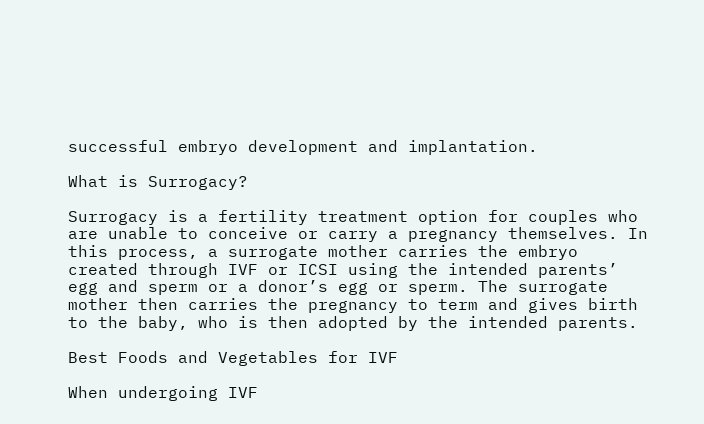successful embryo development and implantation.

What is Surrogacy?

Surrogacy is a fertility treatment option for couples who are unable to conceive or carry a pregnancy themselves. In this process, a surrogate mother carries the embryo created through IVF or ICSI using the intended parents’ egg and sperm or a donor’s egg or sperm. The surrogate mother then carries the pregnancy to term and gives birth to the baby, who is then adopted by the intended parents.

Best Foods and Vegetables for IVF

When undergoing IVF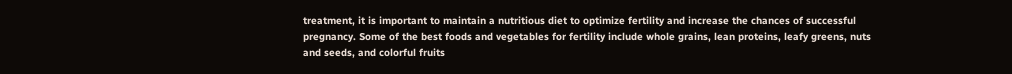treatment, it is important to maintain a nutritious diet to optimize fertility and increase the chances of successful pregnancy. Some of the best foods and vegetables for fertility include whole grains, lean proteins, leafy greens, nuts and seeds, and colorful fruits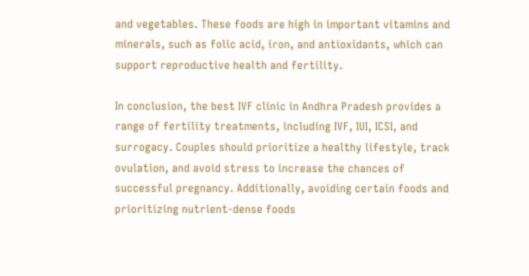and vegetables. These foods are high in important vitamins and minerals, such as folic acid, iron, and antioxidants, which can support reproductive health and fertility.

In conclusion, the best IVF clinic in Andhra Pradesh provides a range of fertility treatments, including IVF, IUI, ICSI, and surrogacy. Couples should prioritize a healthy lifestyle, track ovulation, and avoid stress to increase the chances of successful pregnancy. Additionally, avoiding certain foods and prioritizing nutrient-dense foods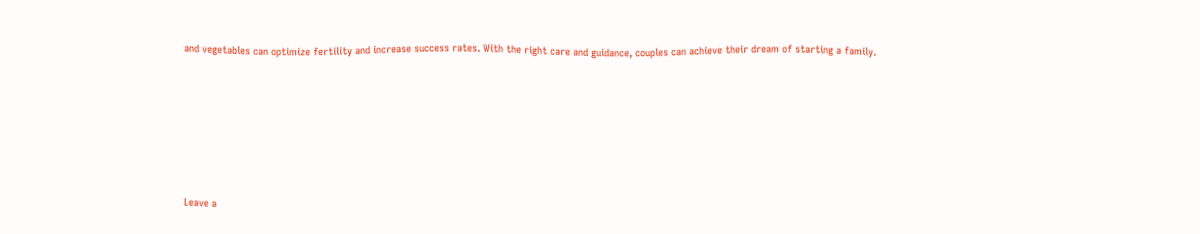and vegetables can optimize fertility and increase success rates. With the right care and guidance, couples can achieve their dream of starting a family.






Leave a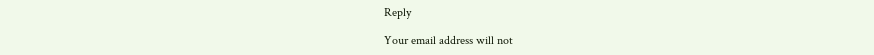Reply

Your email address will not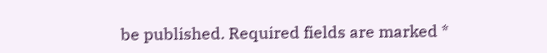be published. Required fields are marked *